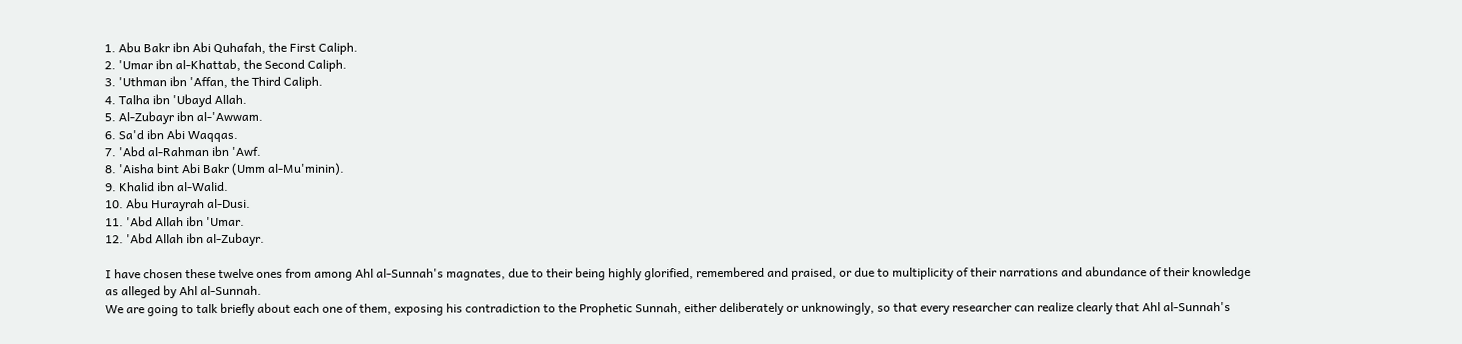1. Abu Bakr ibn Abi Quhafah, the First Caliph.
2. 'Umar ibn al-Khattab, the Second Caliph.
3. 'Uthman ibn 'Affan, the Third Caliph.
4. Talha ibn 'Ubayd Allah.
5. Al-Zubayr ibn al-'Awwam.
6. Sa'd ibn Abi Waqqas.
7. 'Abd al-Rahman ibn 'Awf.
8. 'Aisha bint Abi Bakr (Umm al-Mu'minin).
9. Khalid ibn al-Walid.
10. Abu Hurayrah al-Dusi.
11. 'Abd Allah ibn 'Umar.
12. 'Abd Allah ibn al-Zubayr.

I have chosen these twelve ones from among Ahl al-Sunnah's magnates, due to their being highly glorified, remembered and praised, or due to multiplicity of their narrations and abundance of their knowledge as alleged by Ahl al-Sunnah.
We are going to talk briefly about each one of them, exposing his contradiction to the Prophetic Sunnah, either deliberately or unknowingly, so that every researcher can realize clearly that Ahl al-Sunnah's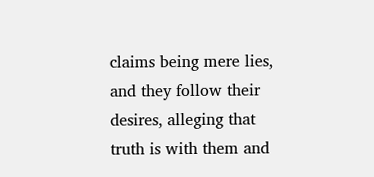claims being mere lies, and they follow their desires, alleging that truth is with them and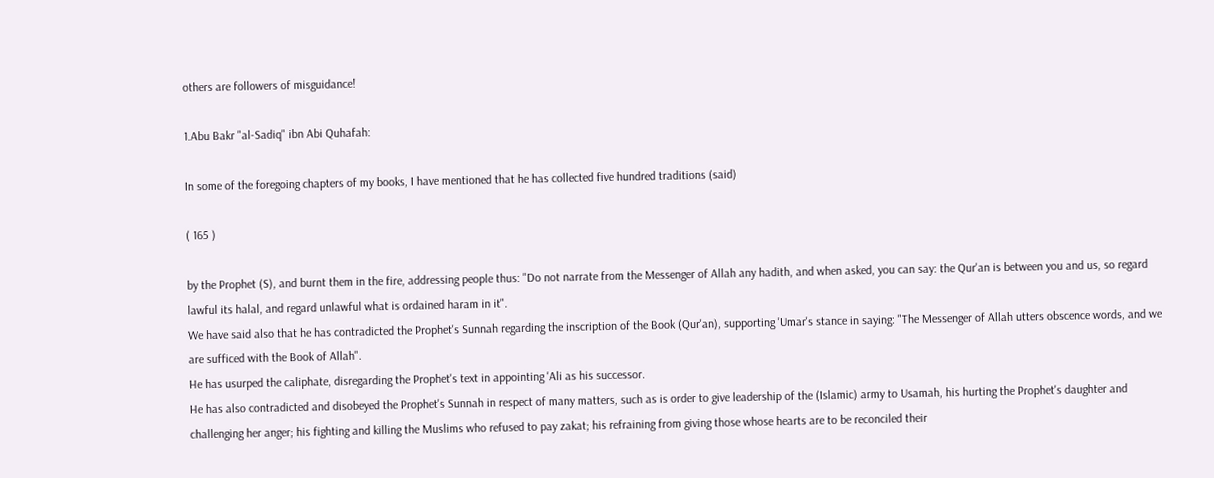others are followers of misguidance!

1.Abu Bakr "al-Sadiq" ibn Abi Quhafah:

In some of the foregoing chapters of my books, I have mentioned that he has collected five hundred traditions (said)

( 165 )

by the Prophet (S), and burnt them in the fire, addressing people thus: "Do not narrate from the Messenger of Allah any hadith, and when asked, you can say: the Qur'an is between you and us, so regard lawful its halal, and regard unlawful what is ordained haram in it".
We have said also that he has contradicted the Prophet's Sunnah regarding the inscription of the Book (Qur'an), supporting 'Umar's stance in saying: "The Messenger of Allah utters obscence words, and we are sufficed with the Book of Allah".
He has usurped the caliphate, disregarding the Prophet's text in appointing 'Ali as his successor.
He has also contradicted and disobeyed the Prophet's Sunnah in respect of many matters, such as is order to give leadership of the (Islamic) army to Usamah, his hurting the Prophet's daughter and challenging her anger; his fighting and killing the Muslims who refused to pay zakat; his refraining from giving those whose hearts are to be reconciled their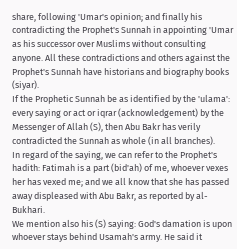share, following 'Umar's opinion; and finally his contradicting the Prophet's Sunnah in appointing 'Umar as his successor over Muslims without consulting anyone. All these contradictions and others against the Prophet's Sunnah have historians and biography books (siyar).
If the Prophetic Sunnah be as identified by the 'ulama': every saying or act or iqrar (acknowledgement) by the Messenger of Allah (S), then Abu Bakr has verily contradicted the Sunnah as whole (in all branches).
In regard of the saying, we can refer to the Prophet's hadith: Fatimah is a part (bid'ah) of me, whoever vexes her has vexed me; and we all know that she has passed away displeased with Abu Bakr, as reported by al-Bukhari.
We mention also his (S) saying: God's damation is upon whoever stays behind Usamah's army. He said it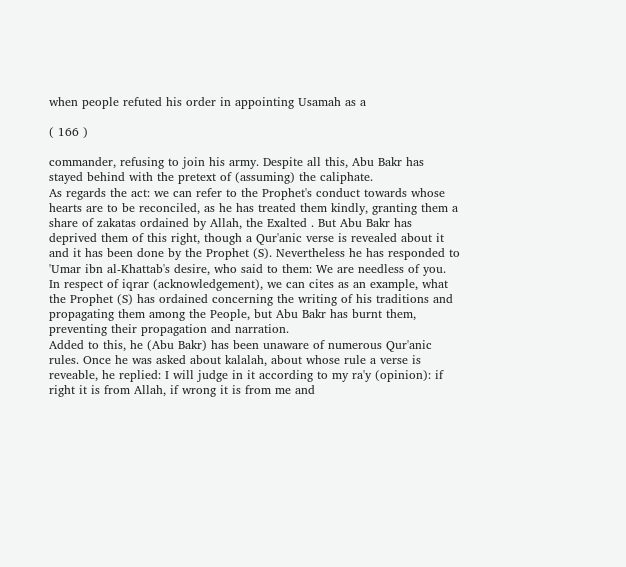when people refuted his order in appointing Usamah as a

( 166 )

commander, refusing to join his army. Despite all this, Abu Bakr has stayed behind with the pretext of (assuming) the caliphate.
As regards the act: we can refer to the Prophet's conduct towards whose hearts are to be reconciled, as he has treated them kindly, granting them a share of zakatas ordained by Allah, the Exalted . But Abu Bakr has deprived them of this right, though a Qur'anic verse is revealed about it and it has been done by the Prophet (S). Nevertheless he has responded to 'Umar ibn al-Khattab's desire, who said to them: We are needless of you.
In respect of iqrar (acknowledgement), we can cites as an example, what the Prophet (S) has ordained concerning the writing of his traditions and propagating them among the People, but Abu Bakr has burnt them, preventing their propagation and narration.
Added to this, he (Abu Bakr) has been unaware of numerous Qur'anic rules. Once he was asked about kalalah, about whose rule a verse is reveable, he replied: I will judge in it according to my ra'y (opinion): if right it is from Allah, if wrong it is from me and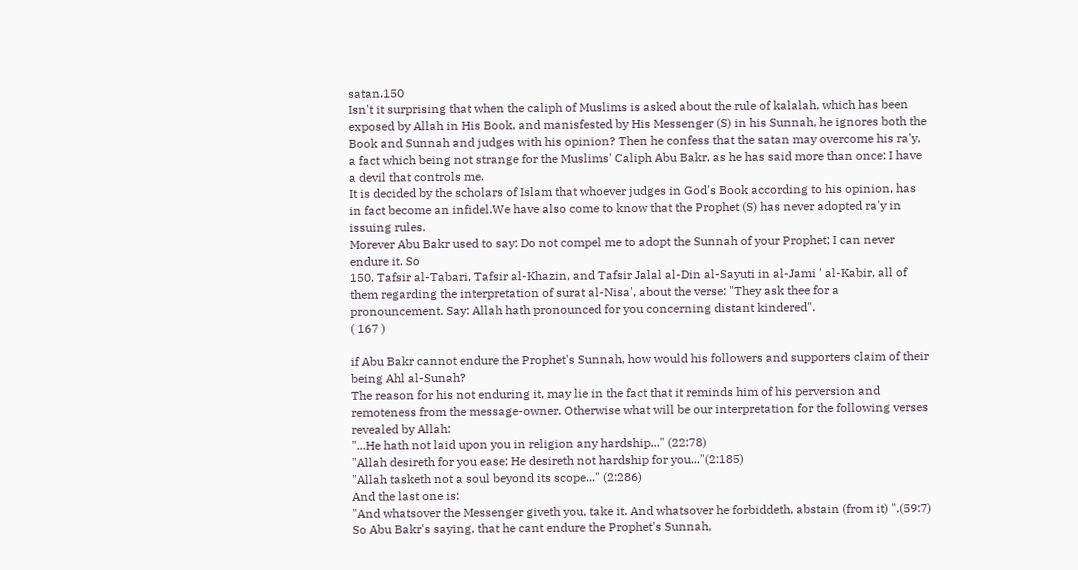satan.150
Isn't it surprising that when the caliph of Muslims is asked about the rule of kalalah, which has been exposed by Allah in His Book, and manisfested by His Messenger (S) in his Sunnah, he ignores both the Book and Sunnah and judges with his opinion? Then he confess that the satan may overcome his ra'y, a fact which being not strange for the Muslims' Caliph Abu Bakr, as he has said more than once: I have a devil that controls me.
It is decided by the scholars of Islam that whoever judges in God's Book according to his opinion, has in fact become an infidel.We have also come to know that the Prophet (S) has never adopted ra'y in issuing rules.
Morever Abu Bakr used to say: Do not compel me to adopt the Sunnah of your Prophet; I can never endure it. So
150. Tafsir al-Tabari, Tafsir al-Khazin, and Tafsir Jalal al-Din al-Sayuti in al-Jami ' al-Kabir, all of them regarding the interpretation of surat al-Nisa', about the verse: "They ask thee for a pronouncement. Say: Allah hath pronounced for you concerning distant kindered".
( 167 )

if Abu Bakr cannot endure the Prophet's Sunnah, how would his followers and supporters claim of their being Ahl al-Sunah?
The reason for his not enduring it, may lie in the fact that it reminds him of his perversion and remoteness from the message-owner. Otherwise what will be our interpretation for the following verses revealed by Allah:
"...He hath not laid upon you in religion any hardship..." (22:78)
"Allah desireth for you ease; He desireth not hardship for you..."(2:185)
"Allah tasketh not a soul beyond its scope..." (2:286)
And the last one is:
"And whatsover the Messenger giveth you, take it. And whatsover he forbiddeth, abstain (from it) ".(59:7)
So Abu Bakr's saying, that he cant endure the Prophet's Sunnah,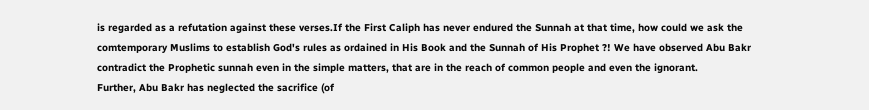is regarded as a refutation against these verses.If the First Caliph has never endured the Sunnah at that time, how could we ask the comtemporary Muslims to establish God's rules as ordained in His Book and the Sunnah of His Prophet ?! We have observed Abu Bakr contradict the Prophetic sunnah even in the simple matters, that are in the reach of common people and even the ignorant.
Further, Abu Bakr has neglected the sacrifice (of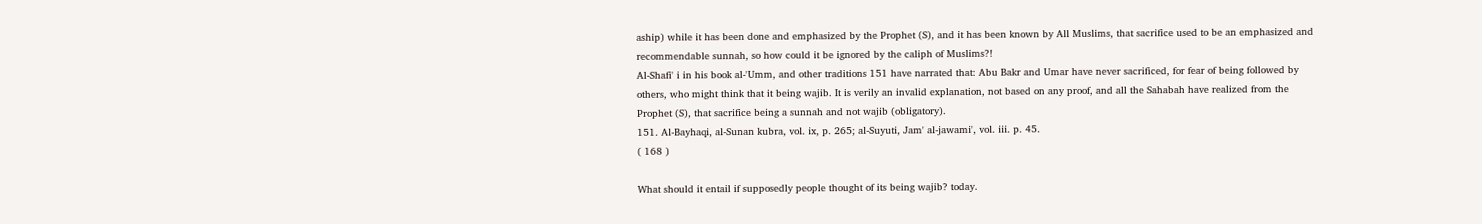aship) while it has been done and emphasized by the Prophet (S), and it has been known by All Muslims, that sacrifice used to be an emphasized and recommendable sunnah, so how could it be ignored by the caliph of Muslims?!
Al-Shafi' i in his book al-'Umm, and other traditions 151 have narrated that: Abu Bakr and Umar have never sacrificed, for fear of being followed by others, who might think that it being wajib. It is verily an invalid explanation, not based on any proof, and all the Sahabah have realized from the Prophet (S), that sacrifice being a sunnah and not wajib (obligatory).
151. Al-Bayhaqi, al-Sunan kubra, vol. ix, p. 265; al-Suyuti, Jam' al-jawami', vol. iii. p. 45.
( 168 )

What should it entail if supposedly people thought of its being wajib? today.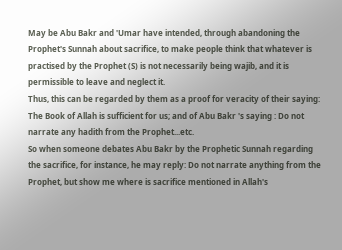May be Abu Bakr and 'Umar have intended, through abandoning the Prophet's Sunnah about sacrifice, to make people think that whatever is practised by the Prophet (S) is not necessarily being wajib, and it is permissible to leave and neglect it.
Thus, this can be regarded by them as a proof for veracity of their saying: The Book of Allah is sufficient for us; and of Abu Bakr 's saying : Do not narrate any hadith from the Prophet...etc.
So when someone debates Abu Bakr by the Prophetic Sunnah regarding the sacrifice, for instance, he may reply: Do not narrate anything from the Prophet, but show me where is sacrifice mentioned in Allah's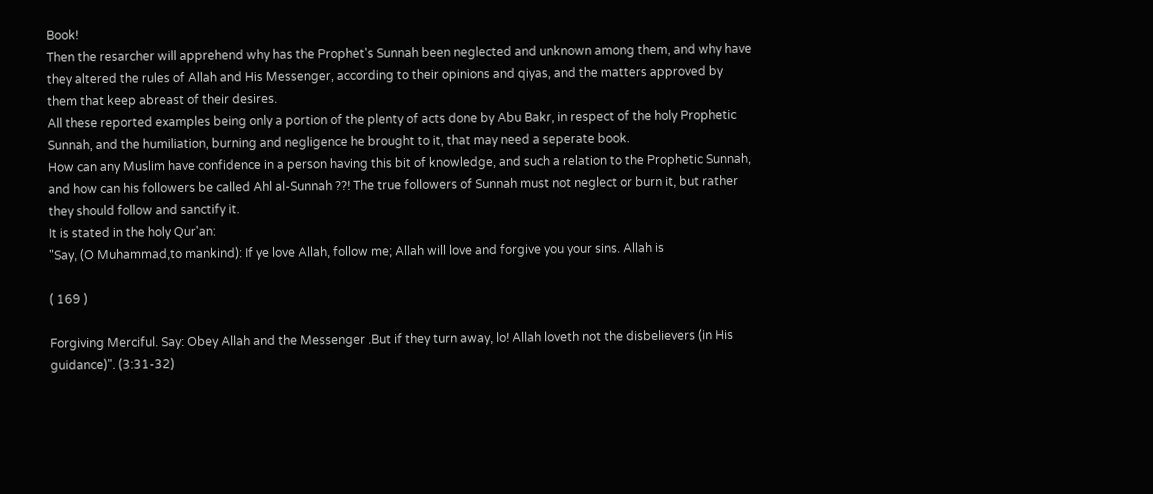Book!
Then the resarcher will apprehend why has the Prophet's Sunnah been neglected and unknown among them, and why have they altered the rules of Allah and His Messenger, according to their opinions and qiyas, and the matters approved by them that keep abreast of their desires.
All these reported examples being only a portion of the plenty of acts done by Abu Bakr, in respect of the holy Prophetic Sunnah, and the humiliation, burning and negligence he brought to it, that may need a seperate book.
How can any Muslim have confidence in a person having this bit of knowledge, and such a relation to the Prophetic Sunnah, and how can his followers be called Ahl al-Sunnah ??! The true followers of Sunnah must not neglect or burn it, but rather they should follow and sanctify it.
It is stated in the holy Qur'an:
"Say, (O Muhammad,to mankind): If ye love Allah, follow me; Allah will love and forgive you your sins. Allah is

( 169 )

Forgiving Merciful. Say: Obey Allah and the Messenger .But if they turn away, lo! Allah loveth not the disbelievers (in His guidance)". (3:31-32)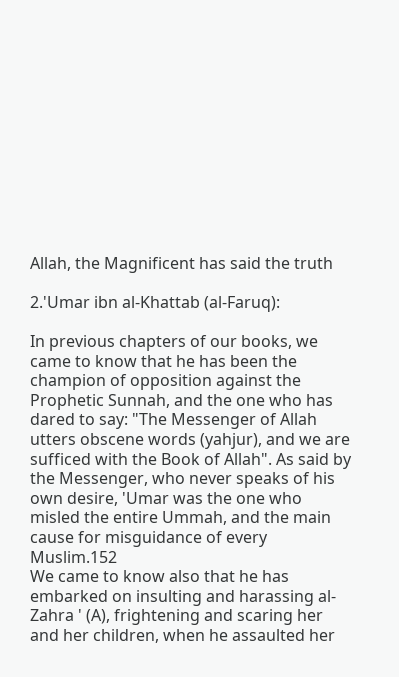Allah, the Magnificent has said the truth

2.'Umar ibn al-Khattab (al-Faruq):

In previous chapters of our books, we came to know that he has been the champion of opposition against the Prophetic Sunnah, and the one who has dared to say: "The Messenger of Allah utters obscene words (yahjur), and we are sufficed with the Book of Allah". As said by the Messenger, who never speaks of his own desire, 'Umar was the one who misled the entire Ummah, and the main cause for misguidance of every Muslim.152
We came to know also that he has embarked on insulting and harassing al-Zahra ' (A), frightening and scaring her and her children, when he assaulted her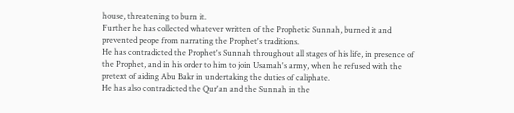house, threatening to burn it.
Further he has collected whatever written of the Prophetic Sunnah, burned it and prevented peope from narrating the Prophet's traditions.
He has contradicted the Prophet's Sunnah throughout all stages of his life, in presence of the Prophet, and in his order to him to join Usamah's army, when he refused with the pretext of aiding Abu Bakr in undertaking the duties of caliphate.
He has also contradicted the Qur'an and the Sunnah in the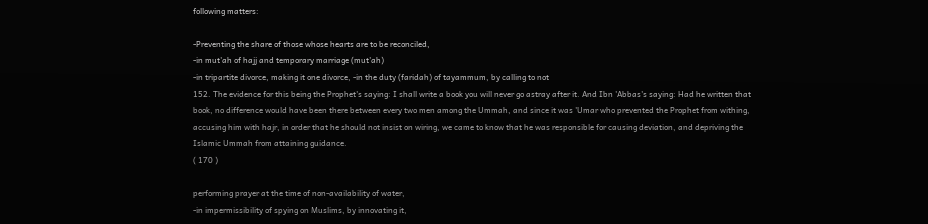following matters:

-Preventing the share of those whose hearts are to be reconciled,
-in mut'ah of hajj and temporary marriage (mut'ah)
-in tripartite divorce, making it one divorce, -in the duty (faridah) of tayammum, by calling to not
152. The evidence for this being the Prophet's saying: I shall write a book you will never go astray after it. And Ibn 'Abbas's saying: Had he written that book, no difference would have been there between every two men among the Ummah, and since it was 'Umar who prevented the Prophet from withing, accusing him with hajr, in order that he should not insist on wiring, we came to know that he was responsible for causing deviation, and depriving the Islamic Ummah from attaining guidance.
( 170 )

performing prayer at the time of non-availability of water,
-in impermissibility of spying on Muslims, by innovating it,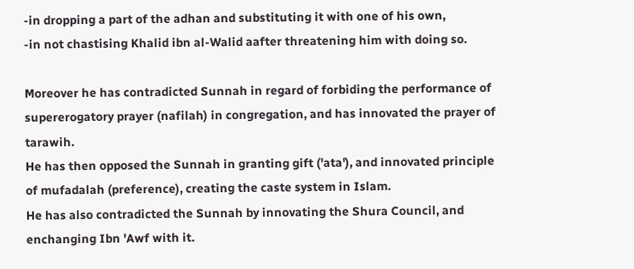-in dropping a part of the adhan and substituting it with one of his own,
-in not chastising Khalid ibn al-Walid aafter threatening him with doing so.

Moreover he has contradicted Sunnah in regard of forbiding the performance of supererogatory prayer (nafilah) in congregation, and has innovated the prayer of tarawih.
He has then opposed the Sunnah in granting gift ('ata'), and innovated principle of mufadalah (preference), creating the caste system in Islam.
He has also contradicted the Sunnah by innovating the Shura Council, and enchanging Ibn 'Awf with it.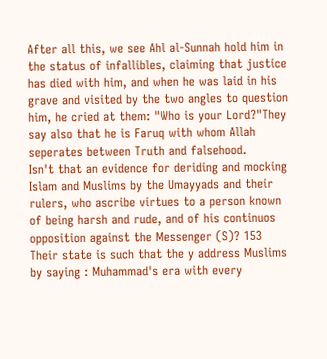After all this, we see Ahl al-Sunnah hold him in the status of infallibles, claiming that justice has died with him, and when he was laid in his grave and visited by the two angles to question him, he cried at them: "Who is your Lord?"They say also that he is Faruq with whom Allah seperates between Truth and falsehood.
Isn't that an evidence for deriding and mocking Islam and Muslims by the Umayyads and their rulers, who ascribe virtues to a person known of being harsh and rude, and of his continuos opposition against the Messenger (S)? 153 Their state is such that the y address Muslims by saying : Muhammad's era with every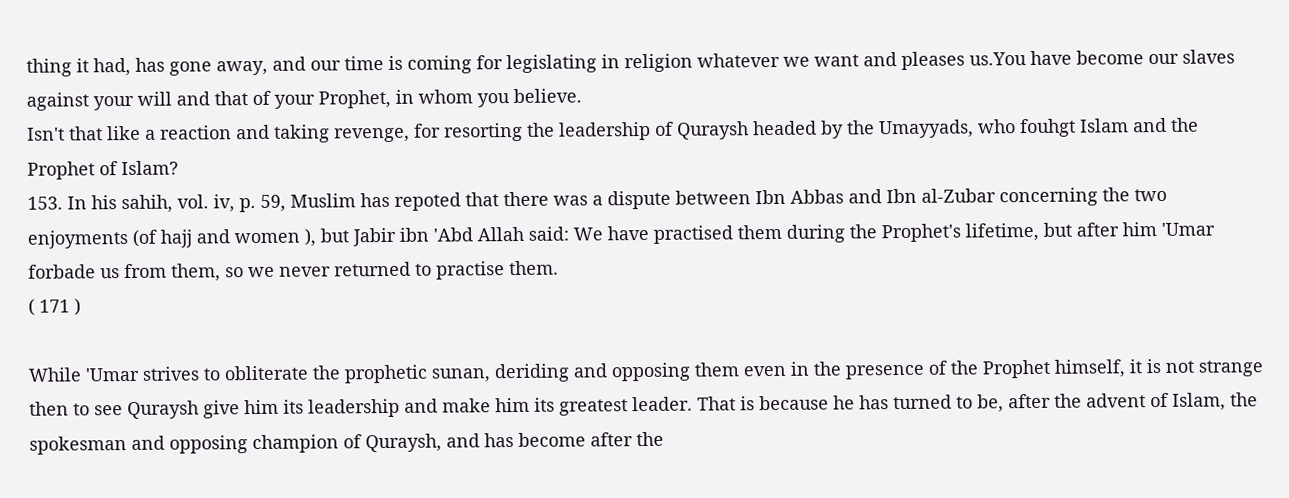thing it had, has gone away, and our time is coming for legislating in religion whatever we want and pleases us.You have become our slaves against your will and that of your Prophet, in whom you believe.
Isn't that like a reaction and taking revenge, for resorting the leadership of Quraysh headed by the Umayyads, who fouhgt Islam and the Prophet of Islam?
153. In his sahih, vol. iv, p. 59, Muslim has repoted that there was a dispute between Ibn Abbas and Ibn al-Zubar concerning the two enjoyments (of hajj and women ), but Jabir ibn 'Abd Allah said: We have practised them during the Prophet's lifetime, but after him 'Umar forbade us from them, so we never returned to practise them.
( 171 )

While 'Umar strives to obliterate the prophetic sunan, deriding and opposing them even in the presence of the Prophet himself, it is not strange then to see Quraysh give him its leadership and make him its greatest leader. That is because he has turned to be, after the advent of Islam, the spokesman and opposing champion of Quraysh, and has become after the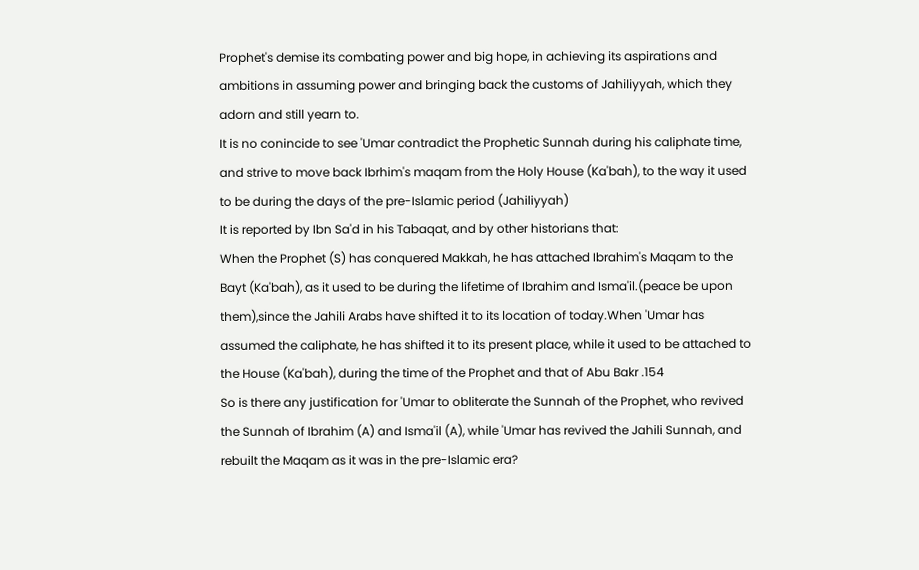Prophet's demise its combating power and big hope, in achieving its aspirations and ambitions in assuming power and bringing back the customs of Jahiliyyah, which they adorn and still yearn to.
It is no conincide to see 'Umar contradict the Prophetic Sunnah during his caliphate time, and strive to move back Ibrhim's maqam from the Holy House (Ka'bah), to the way it used to be during the days of the pre-Islamic period (Jahiliyyah)
It is reported by Ibn Sa'd in his Tabaqat, and by other historians that:
When the Prophet (S) has conquered Makkah, he has attached Ibrahim's Maqam to the Bayt (Ka'bah), as it used to be during the lifetime of Ibrahim and Isma'il.(peace be upon them),since the Jahili Arabs have shifted it to its location of today.When 'Umar has assumed the caliphate, he has shifted it to its present place, while it used to be attached to the House (Ka'bah), during the time of the Prophet and that of Abu Bakr .154
So is there any justification for 'Umar to obliterate the Sunnah of the Prophet, who revived the Sunnah of Ibrahim (A) and Isma'il (A), while 'Umar has revived the Jahili Sunnah, and rebuilt the Maqam as it was in the pre-Islamic era?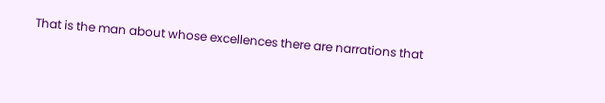That is the man about whose excellences there are narrations that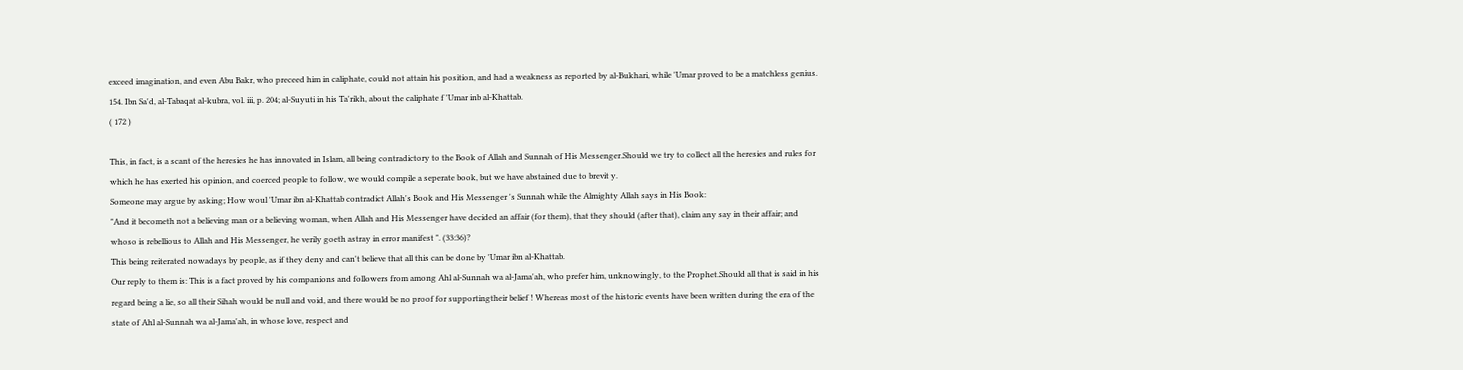exceed imagination, and even Abu Bakr, who preceed him in caliphate, could not attain his position, and had a weakness as reported by al-Bukhari, while 'Umar proved to be a matchless genius.
154. Ibn Sa'd, al-Tabaqat al-kubra, vol. iii, p. 204; al-Suyuti in his Ta'rikh, about the caliphate f 'Umar inb al-Khattab.
( 172 )

This, in fact, is a scant of the heresies he has innovated in Islam, all being contradictory to the Book of Allah and Sunnah of His Messenger.Should we try to collect all the heresies and rules for which he has exerted his opinion, and coerced people to follow, we would compile a seperate book, but we have abstained due to brevit y.
Someone may argue by asking; How woul 'Umar ibn al-Khattab contradict Allah's Book and His Messenger 's Sunnah while the Almighty Allah says in His Book:
"And it becometh not a believing man or a believing woman, when Allah and His Messenger have decided an affair (for them), that they should (after that), claim any say in their affair; and whoso is rebellious to Allah and His Messenger, he verily goeth astray in error manifest ". (33:36)?
This being reiterated nowadays by people, as if they deny and can't believe that all this can be done by 'Umar ibn al-Khattab.
Our reply to them is: This is a fact proved by his companions and followers from among Ahl al-Sunnah wa al-Jama'ah, who prefer him, unknowingly, to the Prophet.Should all that is said in his regard being a lie, so all their Sihah would be null and void, and there would be no proof for supportingtheir belief ! Whereas most of the historic events have been written during the era of the state of Ahl al-Sunnah wa al-Jama'ah, in whose love, respect and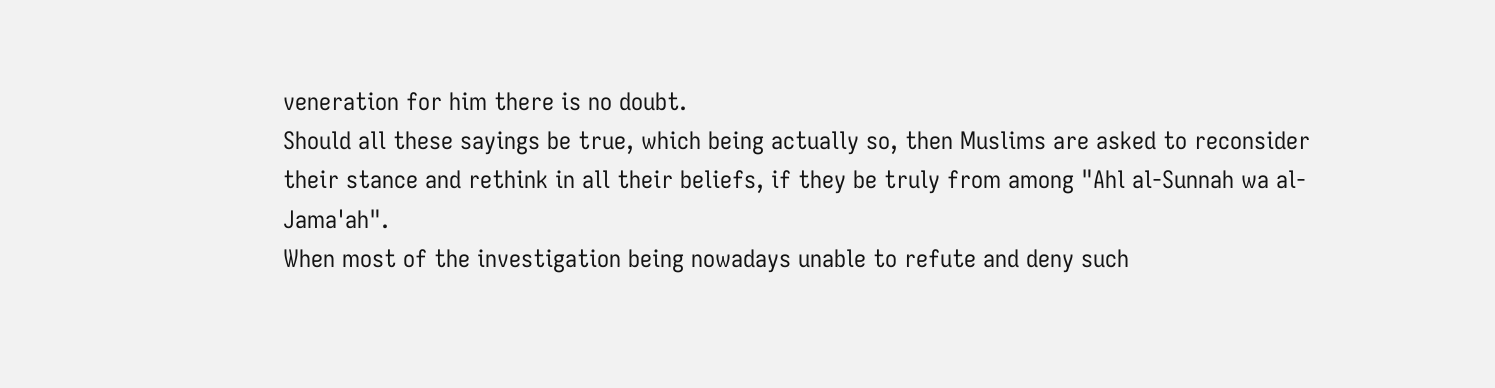veneration for him there is no doubt.
Should all these sayings be true, which being actually so, then Muslims are asked to reconsider their stance and rethink in all their beliefs, if they be truly from among "Ahl al-Sunnah wa al-Jama'ah".
When most of the investigation being nowadays unable to refute and deny such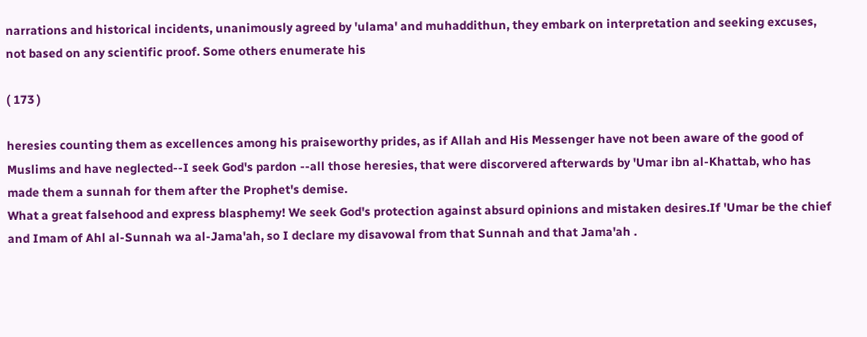narrations and historical incidents, unanimously agreed by 'ulama' and muhaddithun, they embark on interpretation and seeking excuses, not based on any scientific proof. Some others enumerate his

( 173 )

heresies counting them as excellences among his praiseworthy prides, as if Allah and His Messenger have not been aware of the good of Muslims and have neglected--I seek God's pardon --all those heresies, that were discorvered afterwards by 'Umar ibn al-Khattab, who has made them a sunnah for them after the Prophet's demise.
What a great falsehood and express blasphemy! We seek God's protection against absurd opinions and mistaken desires.If 'Umar be the chief and Imam of Ahl al-Sunnah wa al-Jama'ah, so I declare my disavowal from that Sunnah and that Jama'ah .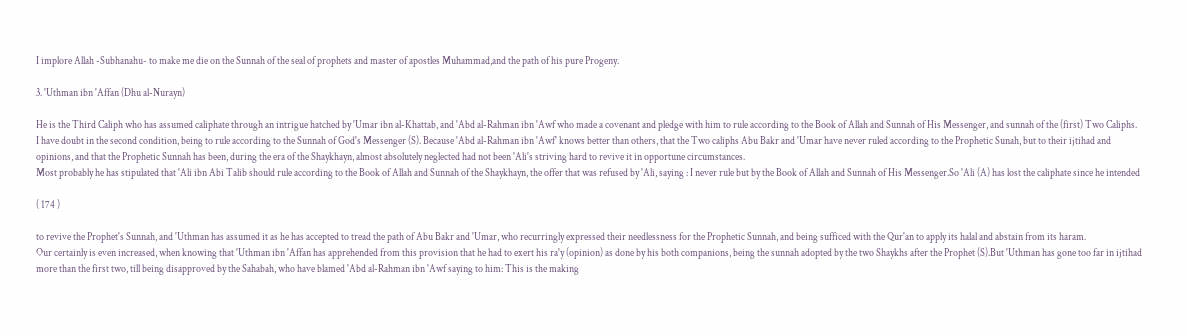I implore Allah -Subhanahu- to make me die on the Sunnah of the seal of prophets and master of apostles Muhammad,and the path of his pure Progeny.

3. 'Uthman ibn 'Affan (Dhu al-Nurayn)

He is the Third Caliph who has assumed caliphate through an intrigue hatched by 'Umar ibn al-Khattab, and 'Abd al-Rahman ibn 'Awf who made a covenant and pledge with him to rule according to the Book of Allah and Sunnah of His Messenger, and sunnah of the (first) Two Caliphs.
I have doubt in the second condition, being to rule according to the Sunnah of God's Messenger (S). Because 'Abd al-Rahman ibn 'Awf' knows better than others, that the Two caliphs Abu Bakr and 'Umar have never ruled according to the Prophetic Sunah, but to their ijtihad and opinions, and that the Prophetic Sunnah has been, during the era of the Shaykhayn, almost absolutely neglected had not been 'Ali's striving hard to revive it in opportune circumstances.
Most probably he has stipulated that 'Ali ibn Abi Talib should rule according to the Book of Allah and Sunnah of the Shaykhayn, the offer that was refused by 'Ali, saying : I never rule but by the Book of Allah and Sunnah of His Messenger.So 'Ali (A) has lost the caliphate since he intended

( 174 )

to revive the Prophet's Sunnah, and 'Uthman has assumed it as he has accepted to tread the path of Abu Bakr and 'Umar, who recurringly expressed their needlessness for the Prophetic Sunnah, and being sufficed with the Qur'an to apply its halal and abstain from its haram.
Our certainly is even increased, when knowing that 'Uthman ibn 'Affan has apprehended from this provision that he had to exert his ra'y (opinion) as done by his both companions, being the sunnah adopted by the two Shaykhs after the Prophet (S).But 'Uthman has gone too far in ijtihad more than the first two, till being disapproved by the Sahabah, who have blamed 'Abd al-Rahman ibn 'Awf saying to him: This is the making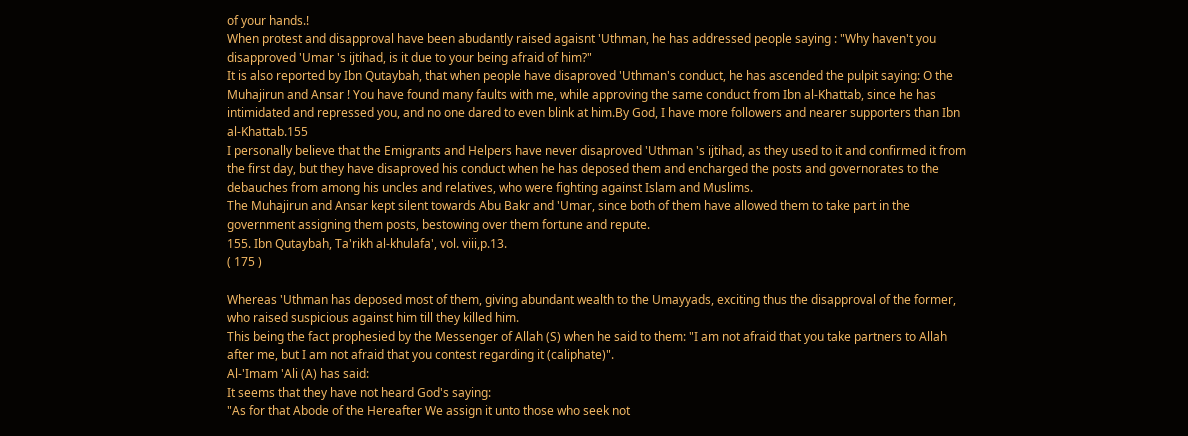of your hands.!
When protest and disapproval have been abudantly raised agaisnt 'Uthman, he has addressed people saying : "Why haven't you disapproved 'Umar 's ijtihad, is it due to your being afraid of him?"
It is also reported by Ibn Qutaybah, that when people have disaproved 'Uthman's conduct, he has ascended the pulpit saying: O the Muhajirun and Ansar ! You have found many faults with me, while approving the same conduct from Ibn al-Khattab, since he has intimidated and repressed you, and no one dared to even blink at him.By God, I have more followers and nearer supporters than Ibn al-Khattab.155
I personally believe that the Emigrants and Helpers have never disaproved 'Uthman 's ijtihad, as they used to it and confirmed it from the first day, but they have disaproved his conduct when he has deposed them and encharged the posts and governorates to the debauches from among his uncles and relatives, who were fighting against Islam and Muslims.
The Muhajirun and Ansar kept silent towards Abu Bakr and 'Umar, since both of them have allowed them to take part in the government assigning them posts, bestowing over them fortune and repute.
155. Ibn Qutaybah, Ta'rikh al-khulafa', vol. viii,p.13.
( 175 )

Whereas 'Uthman has deposed most of them, giving abundant wealth to the Umayyads, exciting thus the disapproval of the former, who raised suspicious against him till they killed him.
This being the fact prophesied by the Messenger of Allah (S) when he said to them: "I am not afraid that you take partners to Allah after me, but I am not afraid that you contest regarding it (caliphate)".
Al-'Imam 'Ali (A) has said:
It seems that they have not heard God's saying:
"As for that Abode of the Hereafter We assign it unto those who seek not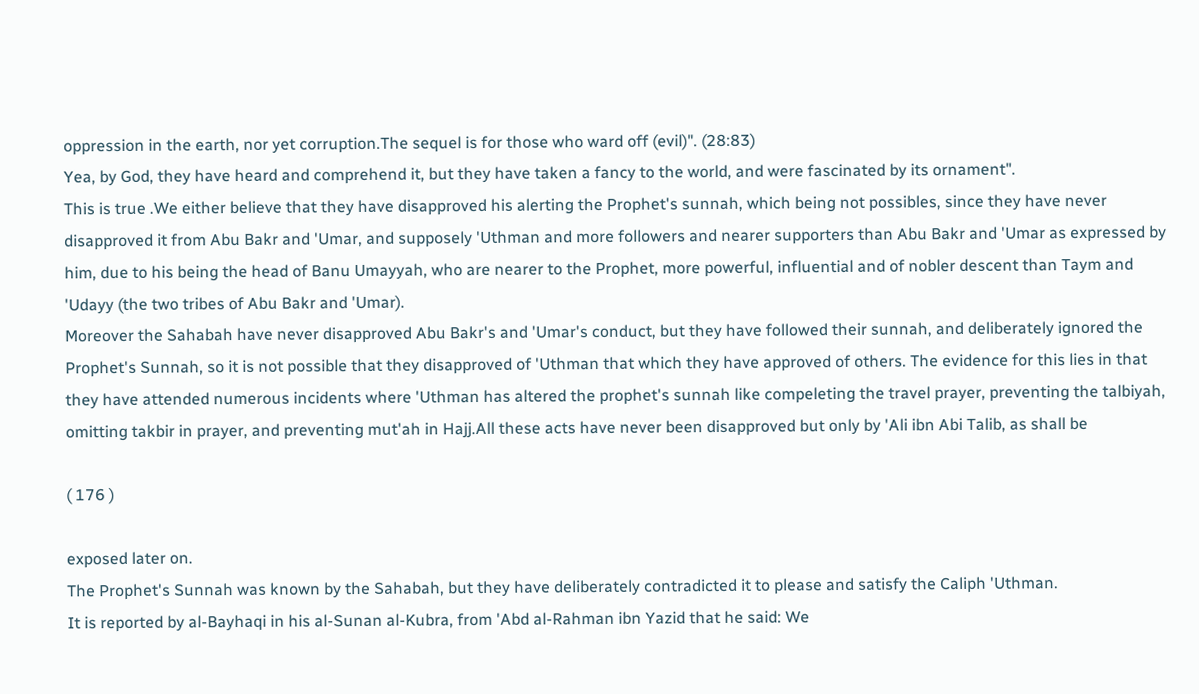oppression in the earth, nor yet corruption.The sequel is for those who ward off (evil)". (28:83)
Yea, by God, they have heard and comprehend it, but they have taken a fancy to the world, and were fascinated by its ornament".
This is true .We either believe that they have disapproved his alerting the Prophet's sunnah, which being not possibles, since they have never disapproved it from Abu Bakr and 'Umar, and supposely 'Uthman and more followers and nearer supporters than Abu Bakr and 'Umar as expressed by him, due to his being the head of Banu Umayyah, who are nearer to the Prophet, more powerful, influential and of nobler descent than Taym and 'Udayy (the two tribes of Abu Bakr and 'Umar).
Moreover the Sahabah have never disapproved Abu Bakr's and 'Umar's conduct, but they have followed their sunnah, and deliberately ignored the Prophet's Sunnah, so it is not possible that they disapproved of 'Uthman that which they have approved of others. The evidence for this lies in that they have attended numerous incidents where 'Uthman has altered the prophet's sunnah like compeleting the travel prayer, preventing the talbiyah, omitting takbir in prayer, and preventing mut'ah in Hajj.All these acts have never been disapproved but only by 'Ali ibn Abi Talib, as shall be

( 176 )

exposed later on.
The Prophet's Sunnah was known by the Sahabah, but they have deliberately contradicted it to please and satisfy the Caliph 'Uthman.
It is reported by al-Bayhaqi in his al-Sunan al-Kubra, from 'Abd al-Rahman ibn Yazid that he said: We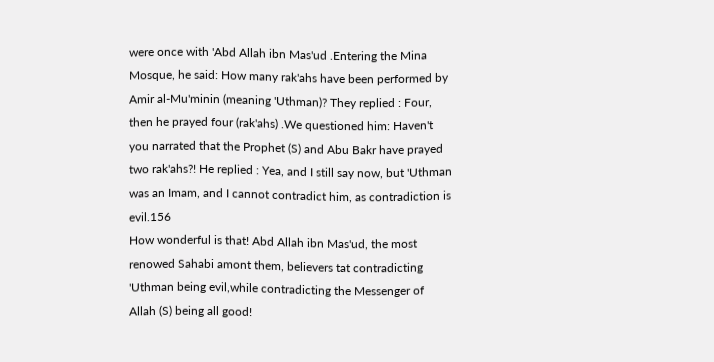were once with 'Abd Allah ibn Mas'ud .Entering the Mina Mosque, he said: How many rak'ahs have been performed by Amir al-Mu'minin (meaning 'Uthman)? They replied : Four, then he prayed four (rak'ahs) .We questioned him: Haven't you narrated that the Prophet (S) and Abu Bakr have prayed two rak'ahs?! He replied : Yea, and I still say now, but 'Uthman was an Imam, and I cannot contradict him, as contradiction is evil.156
How wonderful is that! Abd Allah ibn Mas'ud, the most renowed Sahabi amont them, believers tat contradicting 'Uthman being evil,while contradicting the Messenger of Allah (S) being all good!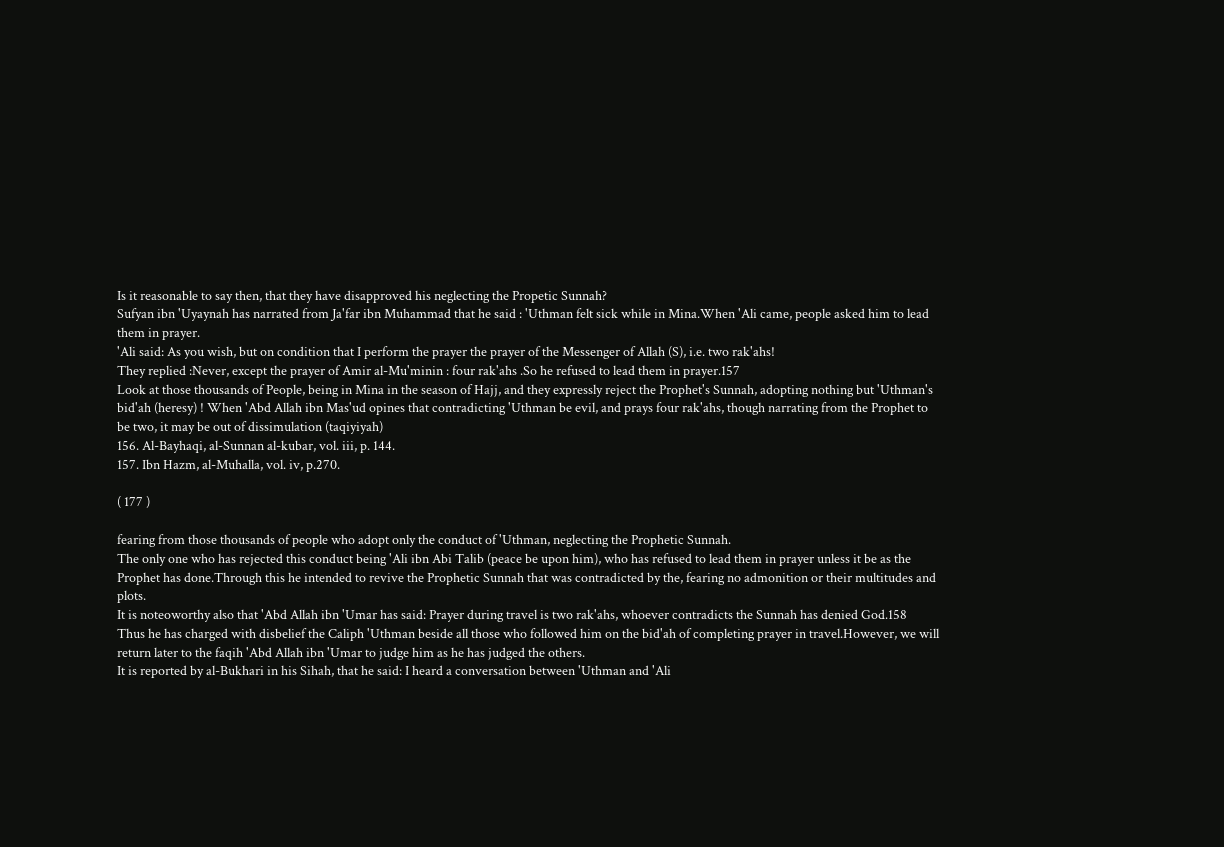Is it reasonable to say then, that they have disapproved his neglecting the Propetic Sunnah?
Sufyan ibn 'Uyaynah has narrated from Ja'far ibn Muhammad that he said : 'Uthman felt sick while in Mina.When 'Ali came, people asked him to lead them in prayer.
'Ali said: As you wish, but on condition that I perform the prayer the prayer of the Messenger of Allah (S), i.e. two rak'ahs!
They replied :Never, except the prayer of Amir al-Mu'minin : four rak'ahs .So he refused to lead them in prayer.157
Look at those thousands of People, being in Mina in the season of Hajj, and they expressly reject the Prophet's Sunnah, adopting nothing but 'Uthman's bid'ah (heresy) ! When 'Abd Allah ibn Mas'ud opines that contradicting 'Uthman be evil, and prays four rak'ahs, though narrating from the Prophet to be two, it may be out of dissimulation (taqiyiyah)
156. Al-Bayhaqi, al-Sunnan al-kubar, vol. iii, p. 144.
157. Ibn Hazm, al-Muhalla, vol. iv, p.270.

( 177 )

fearing from those thousands of people who adopt only the conduct of 'Uthman, neglecting the Prophetic Sunnah.
The only one who has rejected this conduct being 'Ali ibn Abi Talib (peace be upon him), who has refused to lead them in prayer unless it be as the Prophet has done.Through this he intended to revive the Prophetic Sunnah that was contradicted by the, fearing no admonition or their multitudes and plots.
It is noteoworthy also that 'Abd Allah ibn 'Umar has said: Prayer during travel is two rak'ahs, whoever contradicts the Sunnah has denied God.158
Thus he has charged with disbelief the Caliph 'Uthman beside all those who followed him on the bid'ah of completing prayer in travel.However, we will return later to the faqih 'Abd Allah ibn 'Umar to judge him as he has judged the others.
It is reported by al-Bukhari in his Sihah, that he said: I heard a conversation between 'Uthman and 'Ali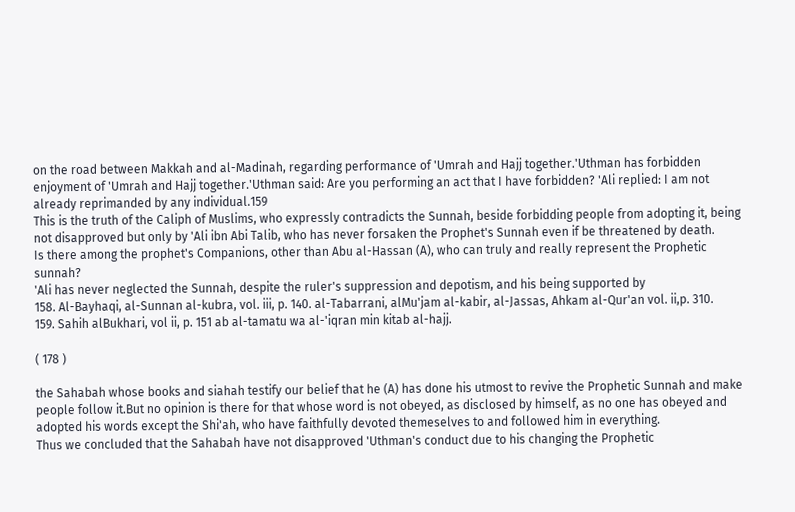on the road between Makkah and al-Madinah, regarding performance of 'Umrah and Hajj together.'Uthman has forbidden enjoyment of 'Umrah and Hajj together.'Uthman said: Are you performing an act that I have forbidden? 'Ali replied: I am not already reprimanded by any individual.159
This is the truth of the Caliph of Muslims, who expressly contradicts the Sunnah, beside forbidding people from adopting it, being not disapproved but only by 'Ali ibn Abi Talib, who has never forsaken the Prophet's Sunnah even if be threatened by death.
Is there among the prophet's Companions, other than Abu al-Hassan (A), who can truly and really represent the Prophetic sunnah?
'Ali has never neglected the Sunnah, despite the ruler's suppression and depotism, and his being supported by
158. Al-Bayhaqi, al-Sunnan al-kubra, vol. iii, p. 140. al-Tabarrani, alMu'jam al-kabir, al-Jassas, Ahkam al-Qur'an vol. ii,p. 310.
159. Sahih alBukhari, vol ii, p. 151 ab al-tamatu wa al-'iqran min kitab al-hajj.

( 178 )

the Sahabah whose books and siahah testify our belief that he (A) has done his utmost to revive the Prophetic Sunnah and make people follow it.But no opinion is there for that whose word is not obeyed, as disclosed by himself, as no one has obeyed and adopted his words except the Shi'ah, who have faithfully devoted themeselves to and followed him in everything.
Thus we concluded that the Sahabah have not disapproved 'Uthman's conduct due to his changing the Prophetic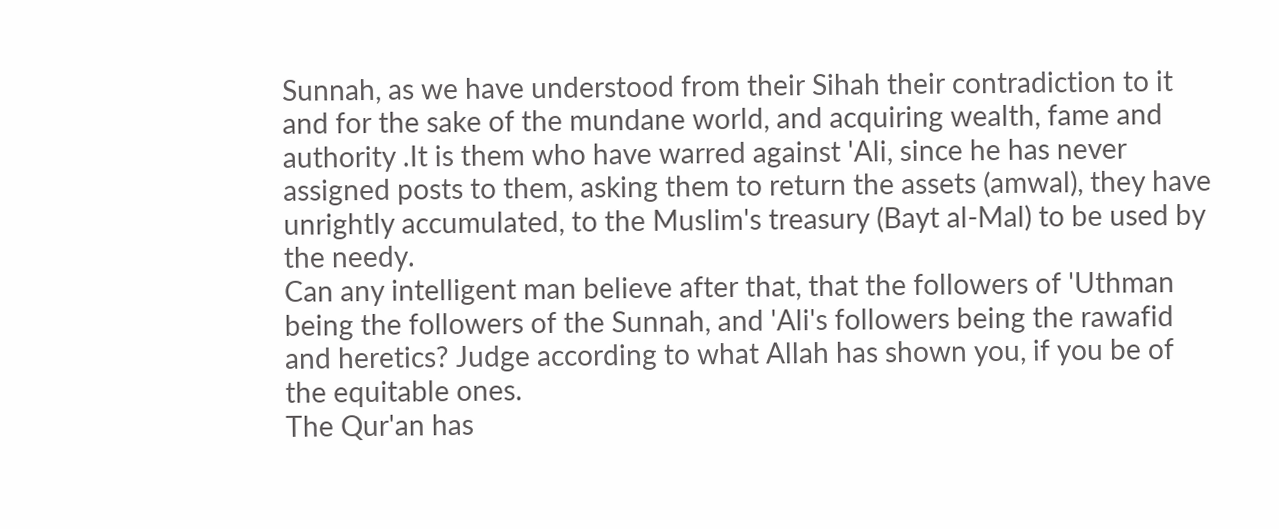Sunnah, as we have understood from their Sihah their contradiction to it and for the sake of the mundane world, and acquiring wealth, fame and authority .It is them who have warred against 'Ali, since he has never assigned posts to them, asking them to return the assets (amwal), they have unrightly accumulated, to the Muslim's treasury (Bayt al-Mal) to be used by the needy.
Can any intelligent man believe after that, that the followers of 'Uthman being the followers of the Sunnah, and 'Ali's followers being the rawafid and heretics? Judge according to what Allah has shown you, if you be of the equitable ones.
The Qur'an has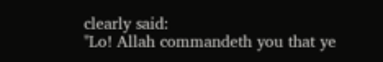clearly said:
"Lo! Allah commandeth you that ye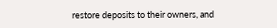restore deposits to their owners, and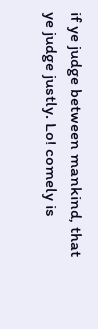if ye judge between mankind, that ye judge justly. Lo! comely is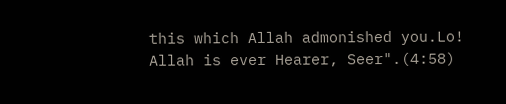this which Allah admonished you.Lo! Allah is ever Hearer, Seer".(4:58)